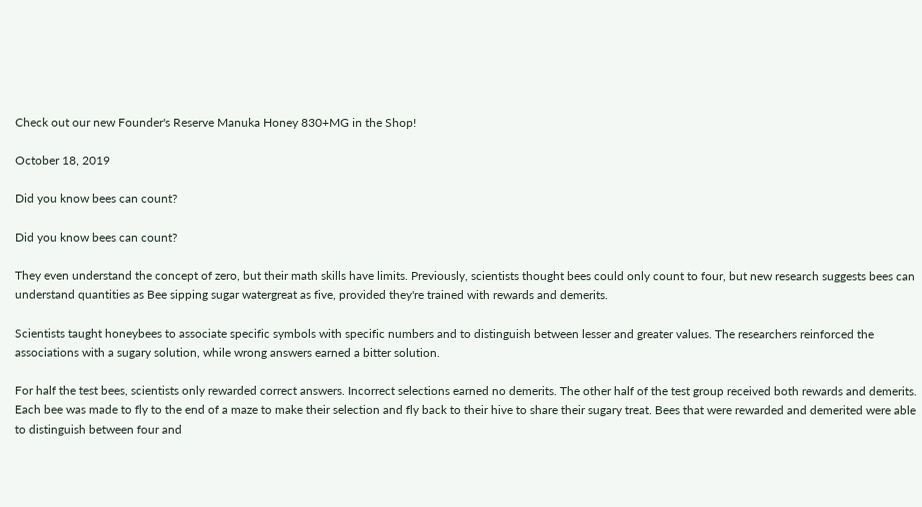Check out our new Founder's Reserve Manuka Honey 830+MG in the Shop!

October 18, 2019

Did you know bees can count?

Did you know bees can count?

They even understand the concept of zero, but their math skills have limits. Previously, scientists thought bees could only count to four, but new research suggests bees can understand quantities as Bee sipping sugar watergreat as five, provided they're trained with rewards and demerits.

Scientists taught honeybees to associate specific symbols with specific numbers and to distinguish between lesser and greater values. The researchers reinforced the associations with a sugary solution, while wrong answers earned a bitter solution.

For half the test bees, scientists only rewarded correct answers. Incorrect selections earned no demerits. The other half of the test group received both rewards and demerits. Each bee was made to fly to the end of a maze to make their selection and fly back to their hive to share their sugary treat. Bees that were rewarded and demerited were able to distinguish between four and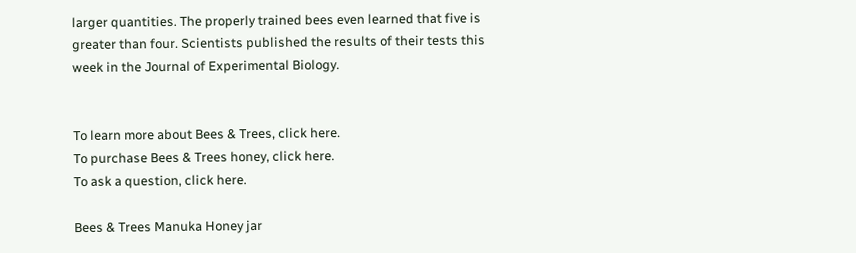larger quantities. The properly trained bees even learned that five is greater than four. Scientists published the results of their tests this week in the Journal of Experimental Biology.


To learn more about Bees & Trees, click here.
To purchase Bees & Trees honey, click here.
To ask a question, click here.

Bees & Trees Manuka Honey jar